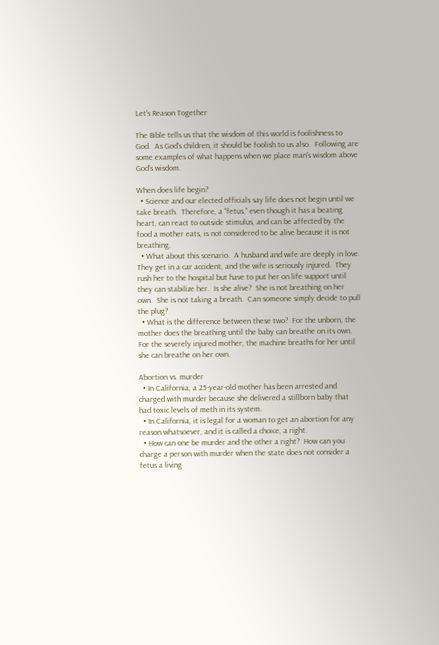Let's Reason Together

The Bible tells us that the wisdom of this world is foolishness to God.  As God's children, it should be foolish to us also.  Following are some examples of what happens when we place man's wisdom above God's wisdom.

When does life begin?
  • Science and our elected officials say life does not begin until we take breath.  Therefore, a “fetus,” even though it has a beating heart, can react to outside stimulus, and can be affected by the food a mother eats, is not considered to be alive because it is not breathing.
  • What about this scenario.  A husband and wife are deeply in love.  They get in a car accident, and the wife is seriously injured.  They rush her to the hospital but have to put her on life support until they can stabilize her.  Is she alive?  She is not breathing on her own.  She is not taking a breath.  Can someone simply decide to pull the plug?
  • What is the difference between these two?  For the unborn, the mother does the breathing until the baby can breathe on its own.  For the severely injured mother, the machine breaths for her until she can breathe on her own.

Abortion vs. murder
  • In California, a 25-year-old mother has been arrested and charged with murder because she delivered a stillborn baby that had toxic levels of meth in its system.
  • In California, it is legal for a woman to get an abortion for any reason whatsoever, and it is called a choice, a right.
  • How can one be murder and the other a right?  How can you charge a person with murder when the state does not consider a fetus a living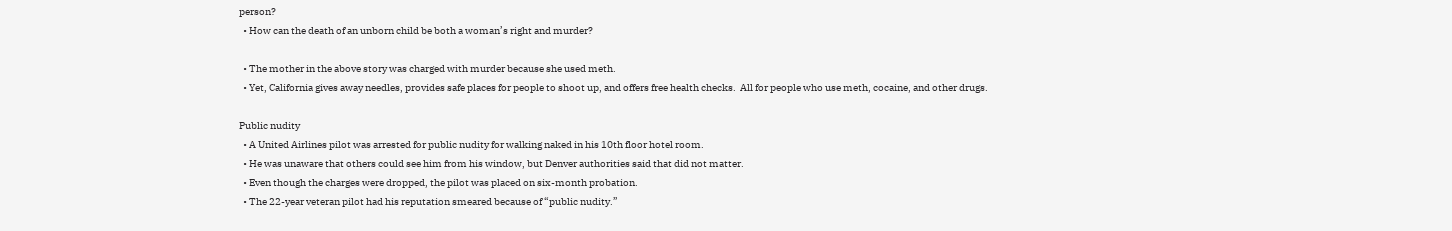person?
  • How can the death of an unborn child be both a woman’s right and murder?

  • The mother in the above story was charged with murder because she used meth.
  • Yet, California gives away needles, provides safe places for people to shoot up, and offers free health checks.  All for people who use meth, cocaine, and other drugs.

Public nudity
  • A United Airlines pilot was arrested for public nudity for walking naked in his 10th floor hotel room.
  • He was unaware that others could see him from his window, but Denver authorities said that did not matter.
  • Even though the charges were dropped, the pilot was placed on six-month probation.
  • The 22-year veteran pilot had his reputation smeared because of “public nudity.”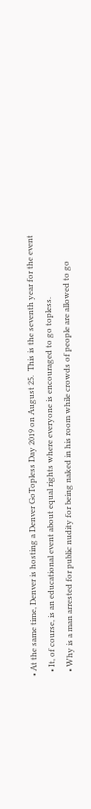• At the same time, Denver is hosting a Denver GoTopless Day 2019 on August 25.  This is the seventh year for the event
  • It, of course, is an educational event about equal rights where everyone is encouraged to go topless.
  • Why is a man arrested for public nudity for being naked in his room while crowds of people are allowed to go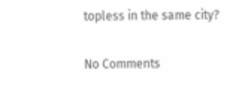topless in the same city?

No Comments